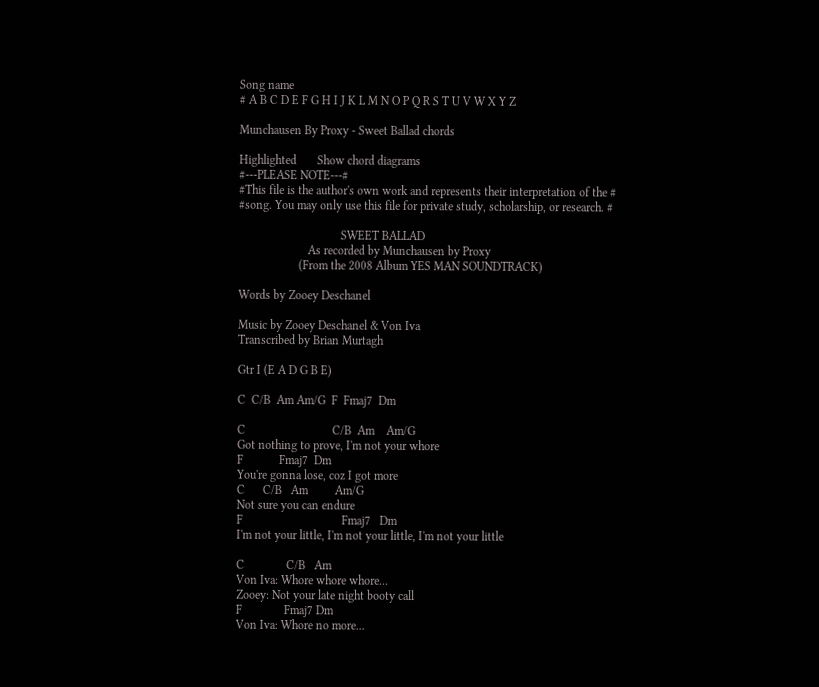Song name
# A B C D E F G H I J K L M N O P Q R S T U V W X Y Z

Munchausen By Proxy - Sweet Ballad chords

Highlighted       Show chord diagrams
#---PLEASE NOTE---#
#This file is the author's own work and represents their interpretation of the #
#song. You may only use this file for private study, scholarship, or research. #

                                  SWEET BALLAD
                       As recorded by Munchausen by Proxy
                    (From the 2008 Album YES MAN SOUNDTRACK)

Words by Zooey Deschanel

Music by Zooey Deschanel & Von Iva
Transcribed by Brian Murtagh

Gtr I (E A D G B E)

C  C/B  Am Am/G  F  Fmaj7  Dm

C                             C/B  Am    Am/G
Got nothing to prove, I'm not your whore
F            Fmaj7  Dm
You're gonna lose, coz I got more
C      C/B   Am         Am/G
Not sure you can endure
F                                 Fmaj7   Dm
I'm not your little, I'm not your little, I'm not your little

C              C/B   Am
Von Iva: Whore whore whore...
Zooey: Not your late night booty call
F              Fmaj7 Dm
Von Iva: Whore no more...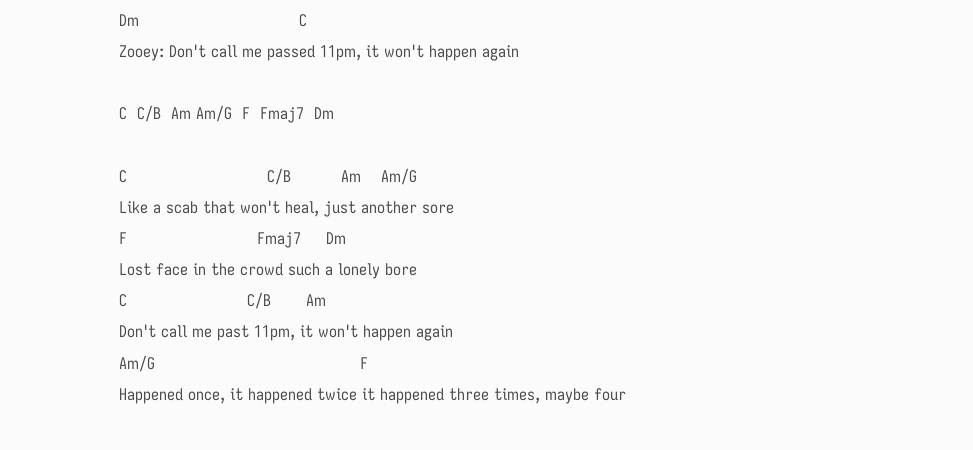Dm                                C
Zooey: Don't call me passed 11pm, it won't happen again

C  C/B  Am Am/G  F  Fmaj7  Dm

C                            C/B          Am    Am/G
Like a scab that won't heal, just another sore
F                          Fmaj7     Dm
Lost face in the crowd such a lonely bore
C                        C/B       Am
Don't call me past 11pm, it won't happen again
Am/G                                         F
Happened once, it happened twice it happened three times, maybe four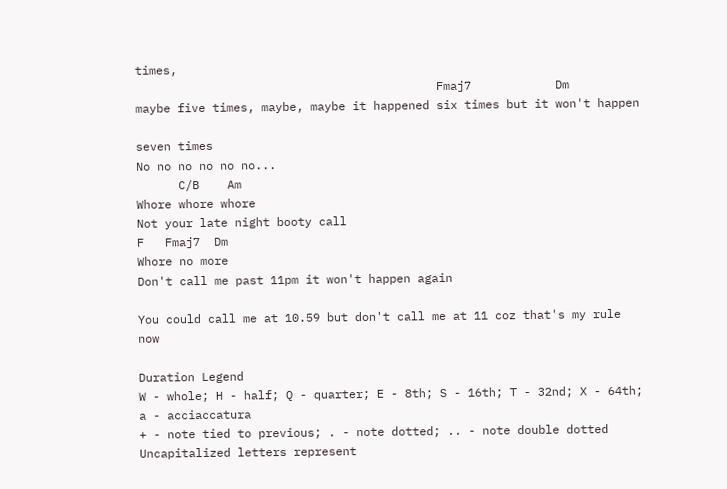times,
                                           Fmaj7            Dm
maybe five times, maybe, maybe it happened six times but it won't happen

seven times
No no no no no no...
      C/B    Am
Whore whore whore
Not your late night booty call
F   Fmaj7  Dm
Whore no more
Don't call me past 11pm it won't happen again

You could call me at 10.59 but don't call me at 11 coz that's my rule now

Duration Legend
W - whole; H - half; Q - quarter; E - 8th; S - 16th; T - 32nd; X - 64th; a - acciaccatura
+ - note tied to previous; . - note dotted; .. - note double dotted
Uncapitalized letters represent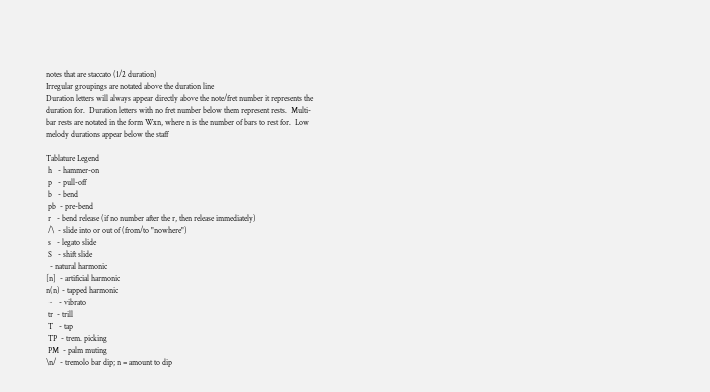notes that are staccato (1/2 duration)
Irregular groupings are notated above the duration line
Duration letters will always appear directly above the note/fret number it represents the
duration for.  Duration letters with no fret number below them represent rests.  Multi-
bar rests are notated in the form Wxn, where n is the number of bars to rest for.  Low
melody durations appear below the staff

Tablature Legend
 h   - hammer-on
 p   - pull-off
 b   - bend
 pb  - pre-bend
 r   - bend release (if no number after the r, then release immediately)
 /\  - slide into or out of (from/to "nowhere")
 s   - legato slide
 S   - shift slide
  - natural harmonic
[n]  - artificial harmonic
n(n) - tapped harmonic
 ~   - vibrato
 tr  - trill
 T   - tap
 TP  - trem. picking
 PM  - palm muting
\n/  - tremolo bar dip; n = amount to dip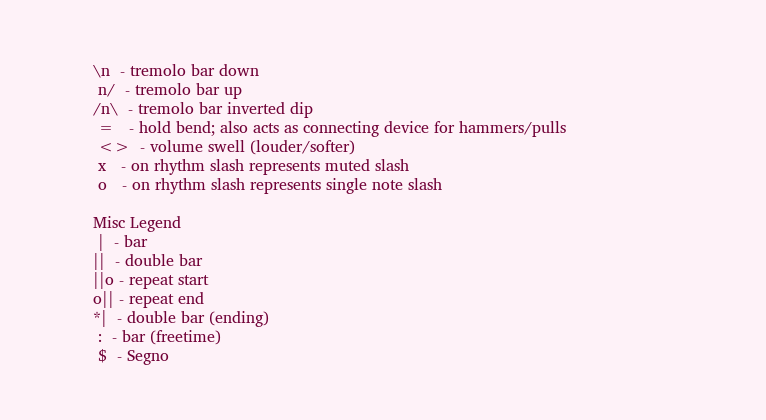\n  - tremolo bar down
 n/  - tremolo bar up
/n\  - tremolo bar inverted dip
 =   - hold bend; also acts as connecting device for hammers/pulls
 <>  - volume swell (louder/softer)
 x   - on rhythm slash represents muted slash
 o   - on rhythm slash represents single note slash

Misc Legend
 |  - bar
||  - double bar
||o - repeat start
o|| - repeat end
*|  - double bar (ending)
 :  - bar (freetime)
 $  - Segno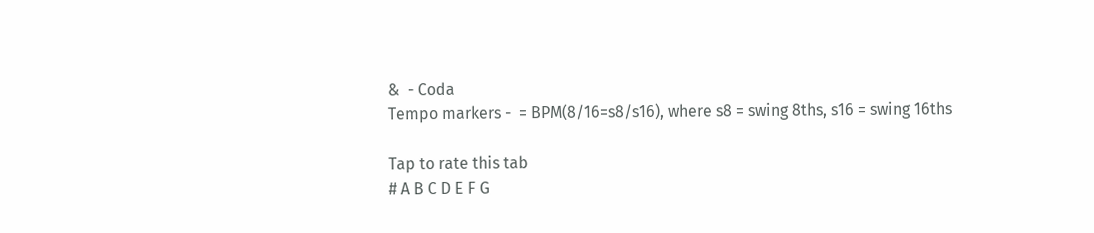&  - Coda
Tempo markers -  = BPM(8/16=s8/s16), where s8 = swing 8ths, s16 = swing 16ths

Tap to rate this tab
# A B C D E F G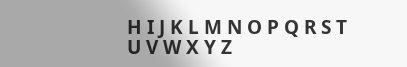H I J K L M N O P Q R S T U V W X Y Z